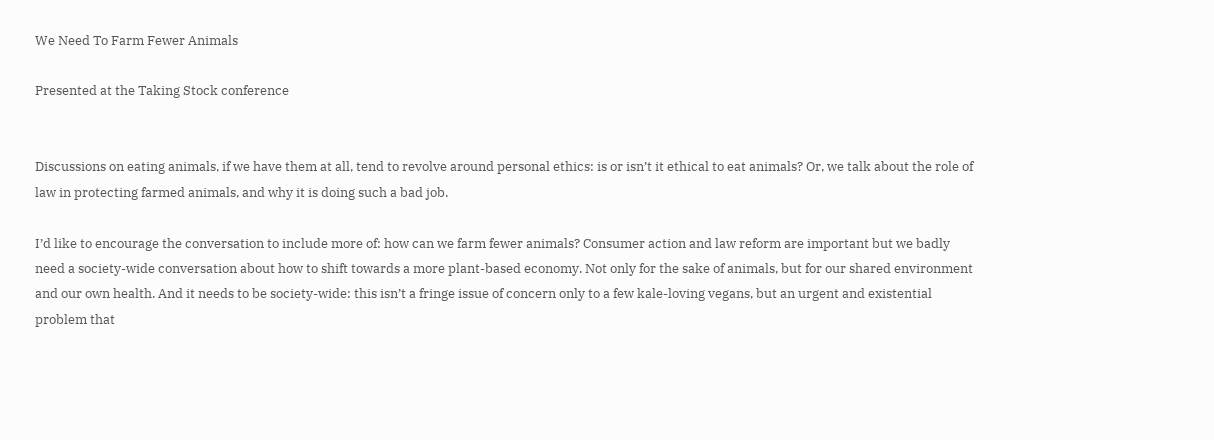We Need To Farm Fewer Animals

Presented at the Taking Stock conference


Discussions on eating animals, if we have them at all, tend to revolve around personal ethics: is or isn’t it ethical to eat animals? Or, we talk about the role of law in protecting farmed animals, and why it is doing such a bad job.

I’d like to encourage the conversation to include more of: how can we farm fewer animals? Consumer action and law reform are important but we badly need a society-wide conversation about how to shift towards a more plant-based economy. Not only for the sake of animals, but for our shared environment and our own health. And it needs to be society-wide: this isn’t a fringe issue of concern only to a few kale-loving vegans, but an urgent and existential problem that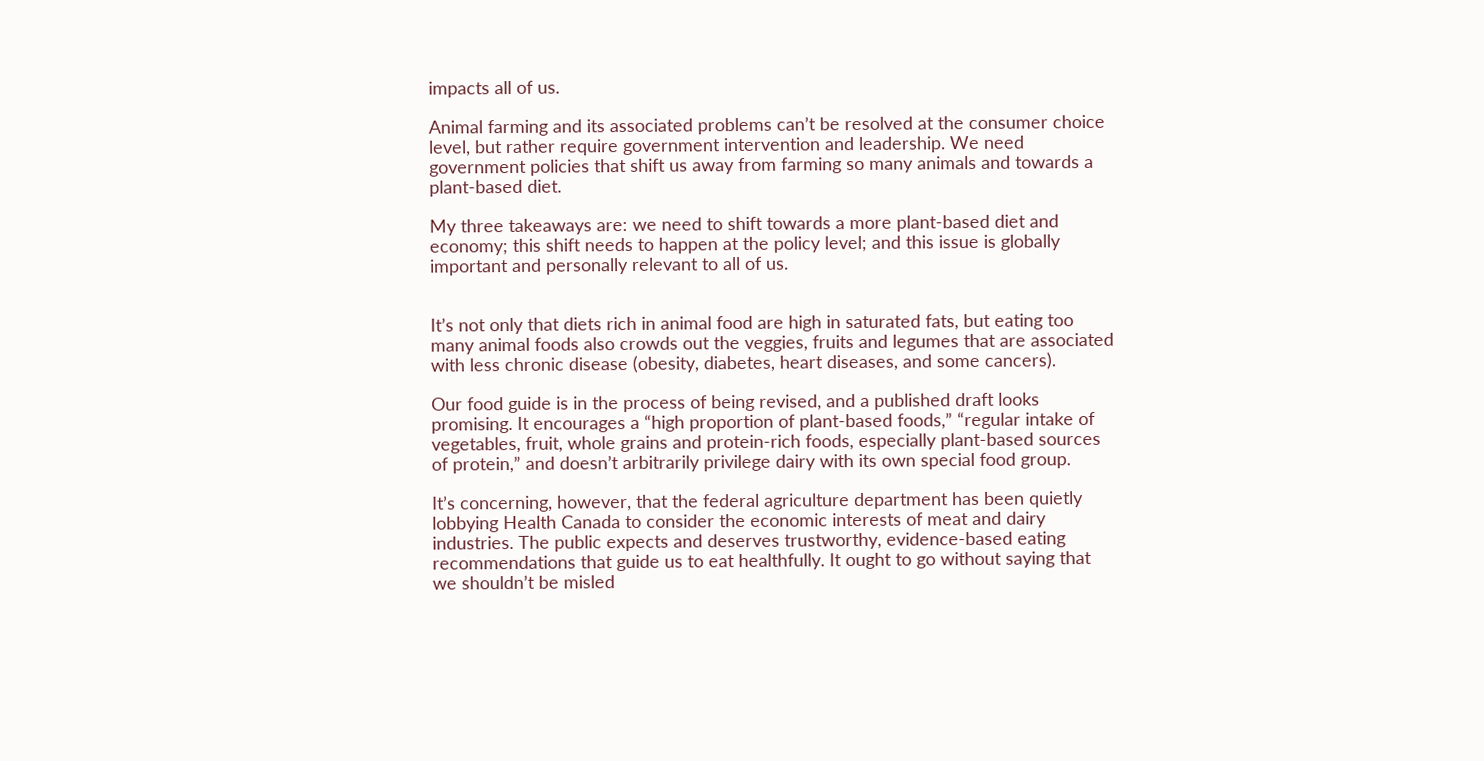impacts all of us.

Animal farming and its associated problems can’t be resolved at the consumer choice level, but rather require government intervention and leadership. We need government policies that shift us away from farming so many animals and towards a plant-based diet.

My three takeaways are: we need to shift towards a more plant-based diet and economy; this shift needs to happen at the policy level; and this issue is globally important and personally relevant to all of us.


It’s not only that diets rich in animal food are high in saturated fats, but eating too many animal foods also crowds out the veggies, fruits and legumes that are associated with less chronic disease (obesity, diabetes, heart diseases, and some cancers).

Our food guide is in the process of being revised, and a published draft looks promising. It encourages a “high proportion of plant-based foods,” “regular intake of vegetables, fruit, whole grains and protein-rich foods, especially plant-based sources of protein,” and doesn’t arbitrarily privilege dairy with its own special food group.

It’s concerning, however, that the federal agriculture department has been quietly lobbying Health Canada to consider the economic interests of meat and dairy industries. The public expects and deserves trustworthy, evidence-based eating recommendations that guide us to eat healthfully. It ought to go without saying that we shouldn’t be misled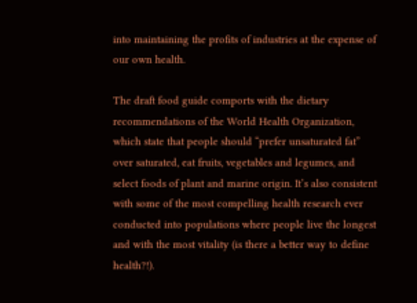into maintaining the profits of industries at the expense of our own health.

The draft food guide comports with the dietary recommendations of the World Health Organization, which state that people should “prefer unsaturated fat” over saturated, eat fruits, vegetables and legumes, and select foods of plant and marine origin. It’s also consistent with some of the most compelling health research ever conducted into populations where people live the longest and with the most vitality (is there a better way to define health?!).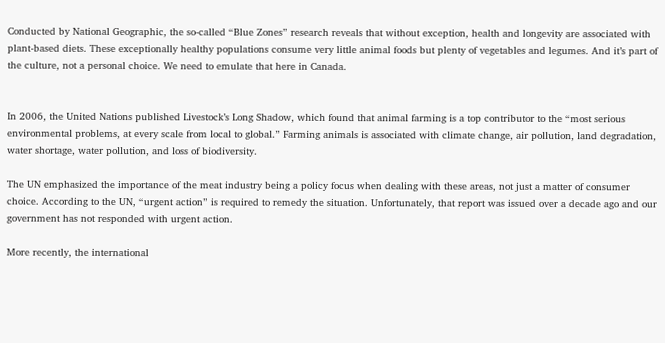Conducted by National Geographic, the so-called “Blue Zones” research reveals that without exception, health and longevity are associated with plant-based diets. These exceptionally healthy populations consume very little animal foods but plenty of vegetables and legumes. And it’s part of the culture, not a personal choice. We need to emulate that here in Canada.


In 2006, the United Nations published Livestock’s Long Shadow, which found that animal farming is a top contributor to the “most serious environmental problems, at every scale from local to global.” Farming animals is associated with climate change, air pollution, land degradation, water shortage, water pollution, and loss of biodiversity.

The UN emphasized the importance of the meat industry being a policy focus when dealing with these areas, not just a matter of consumer choice. According to the UN, “urgent action” is required to remedy the situation. Unfortunately, that report was issued over a decade ago and our government has not responded with urgent action.

More recently, the international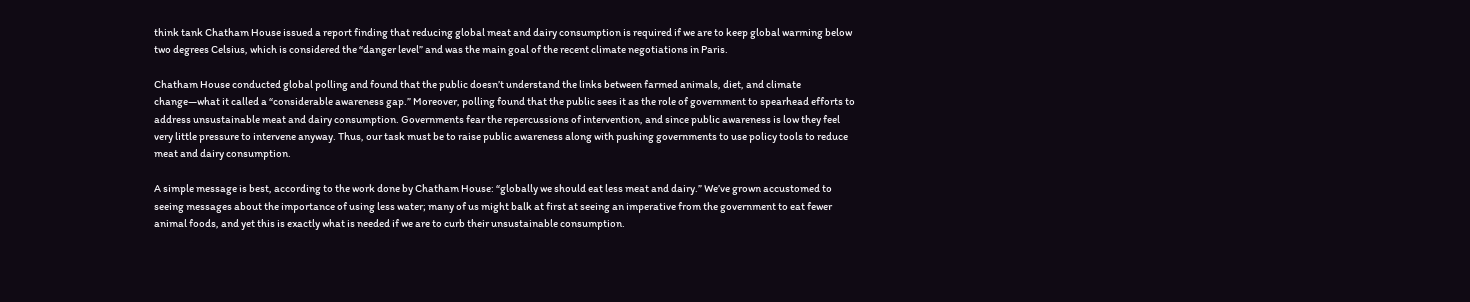think tank Chatham House issued a report finding that reducing global meat and dairy consumption is required if we are to keep global warming below two degrees Celsius, which is considered the “danger level” and was the main goal of the recent climate negotiations in Paris.

Chatham House conducted global polling and found that the public doesn’t understand the links between farmed animals, diet, and climate change—what it called a “considerable awareness gap.” Moreover, polling found that the public sees it as the role of government to spearhead efforts to address unsustainable meat and dairy consumption. Governments fear the repercussions of intervention, and since public awareness is low they feel very little pressure to intervene anyway. Thus, our task must be to raise public awareness along with pushing governments to use policy tools to reduce meat and dairy consumption.

A simple message is best, according to the work done by Chatham House: “globally we should eat less meat and dairy.” We’ve grown accustomed to seeing messages about the importance of using less water; many of us might balk at first at seeing an imperative from the government to eat fewer animal foods, and yet this is exactly what is needed if we are to curb their unsustainable consumption.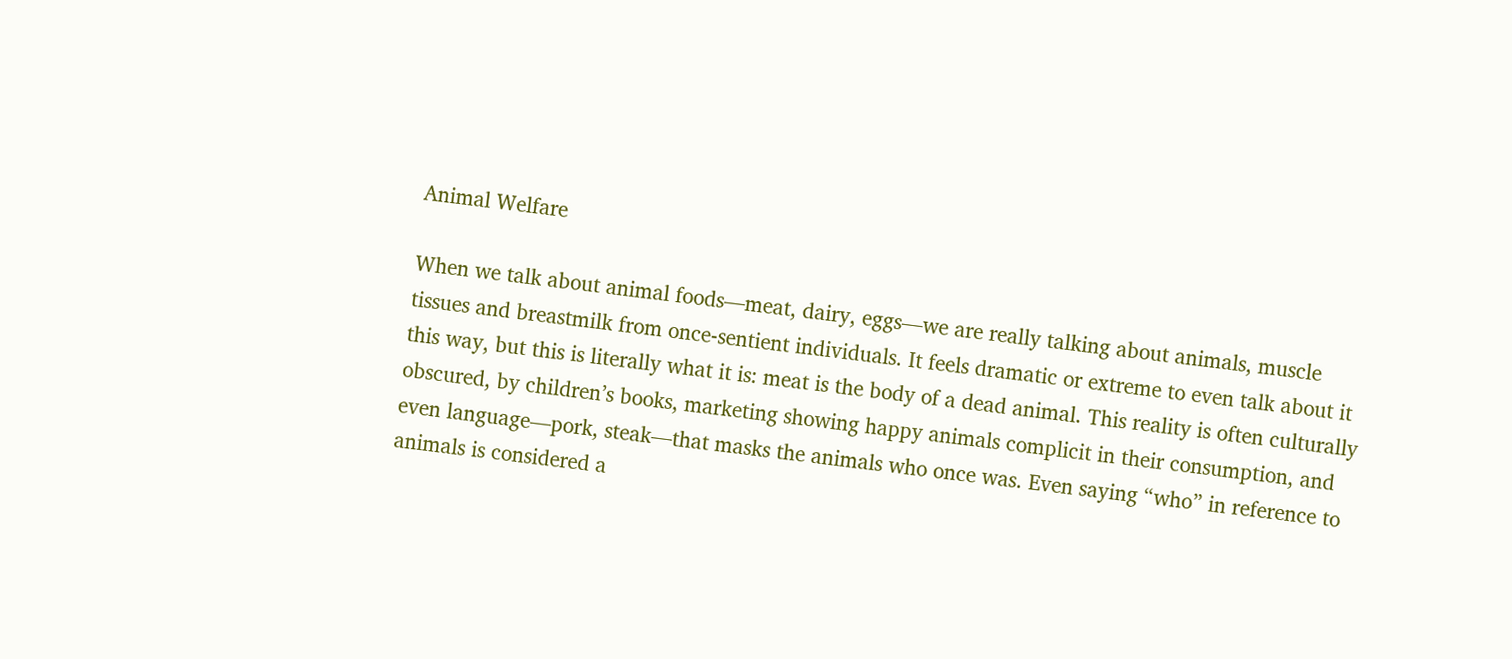Animal Welfare

When we talk about animal foods—meat, dairy, eggs—we are really talking about animals, muscle tissues and breastmilk from once-sentient individuals. It feels dramatic or extreme to even talk about it this way, but this is literally what it is: meat is the body of a dead animal. This reality is often culturally obscured, by children’s books, marketing showing happy animals complicit in their consumption, and even language—pork, steak—that masks the animals who once was. Even saying “who” in reference to animals is considered a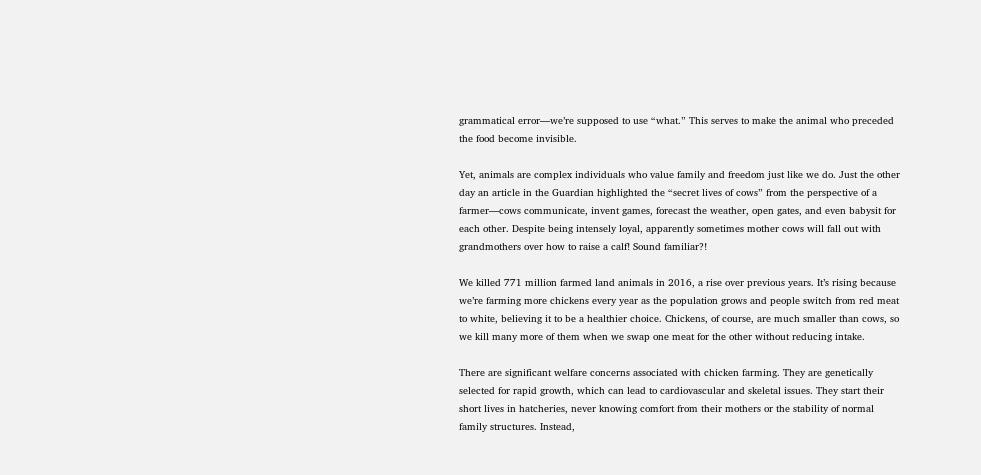grammatical error—we’re supposed to use “what.” This serves to make the animal who preceded the food become invisible.

Yet, animals are complex individuals who value family and freedom just like we do. Just the other day an article in the Guardian highlighted the “secret lives of cows” from the perspective of a farmer—cows communicate, invent games, forecast the weather, open gates, and even babysit for each other. Despite being intensely loyal, apparently sometimes mother cows will fall out with grandmothers over how to raise a calf! Sound familiar?!

We killed 771 million farmed land animals in 2016, a rise over previous years. It’s rising because we’re farming more chickens every year as the population grows and people switch from red meat to white, believing it to be a healthier choice. Chickens, of course, are much smaller than cows, so we kill many more of them when we swap one meat for the other without reducing intake.

There are significant welfare concerns associated with chicken farming. They are genetically selected for rapid growth, which can lead to cardiovascular and skeletal issues. They start their short lives in hatcheries, never knowing comfort from their mothers or the stability of normal family structures. Instead,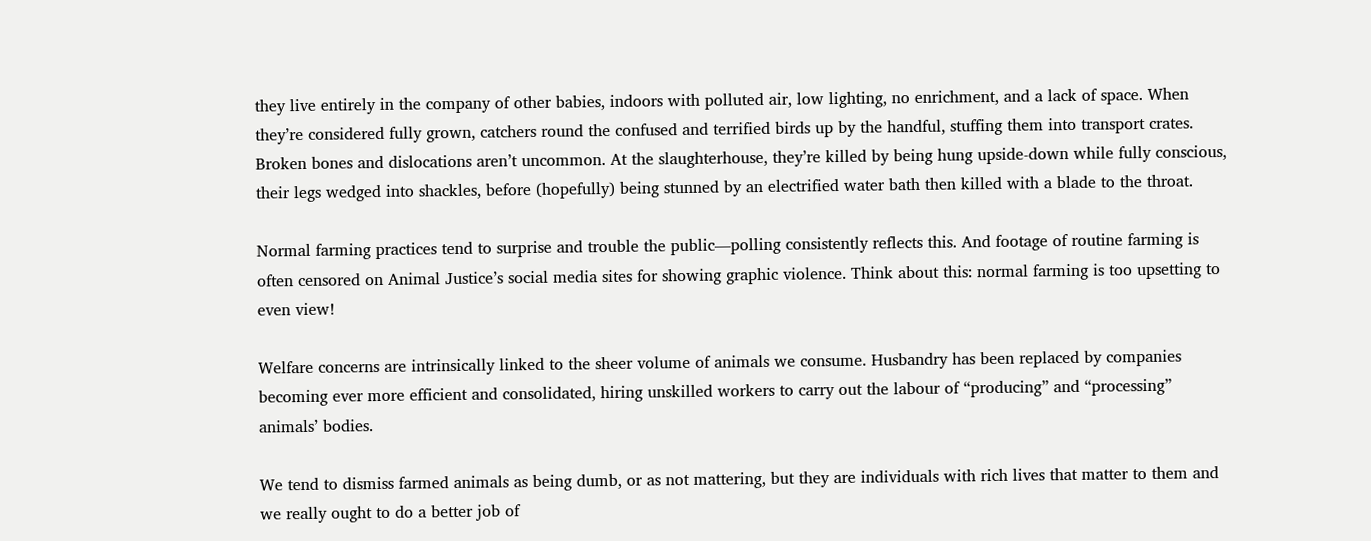they live entirely in the company of other babies, indoors with polluted air, low lighting, no enrichment, and a lack of space. When they’re considered fully grown, catchers round the confused and terrified birds up by the handful, stuffing them into transport crates. Broken bones and dislocations aren’t uncommon. At the slaughterhouse, they’re killed by being hung upside-down while fully conscious, their legs wedged into shackles, before (hopefully) being stunned by an electrified water bath then killed with a blade to the throat.

Normal farming practices tend to surprise and trouble the public—polling consistently reflects this. And footage of routine farming is often censored on Animal Justice’s social media sites for showing graphic violence. Think about this: normal farming is too upsetting to even view!

Welfare concerns are intrinsically linked to the sheer volume of animals we consume. Husbandry has been replaced by companies becoming ever more efficient and consolidated, hiring unskilled workers to carry out the labour of “producing” and “processing” animals’ bodies.

We tend to dismiss farmed animals as being dumb, or as not mattering, but they are individuals with rich lives that matter to them and we really ought to do a better job of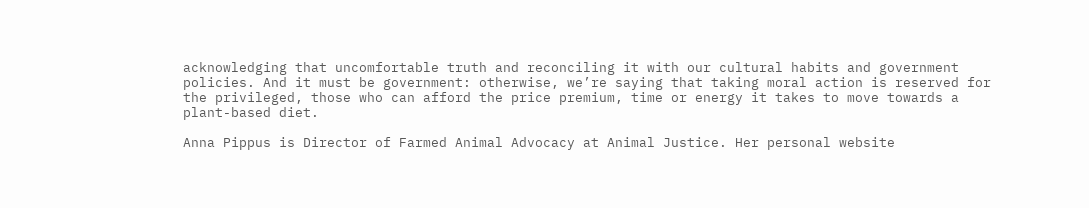acknowledging that uncomfortable truth and reconciling it with our cultural habits and government policies. And it must be government: otherwise, we’re saying that taking moral action is reserved for the privileged, those who can afford the price premium, time or energy it takes to move towards a plant-based diet.

Anna Pippus is Director of Farmed Animal Advocacy at Animal Justice. Her personal website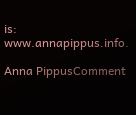is: www.annapippus.info.

Anna PippusComment